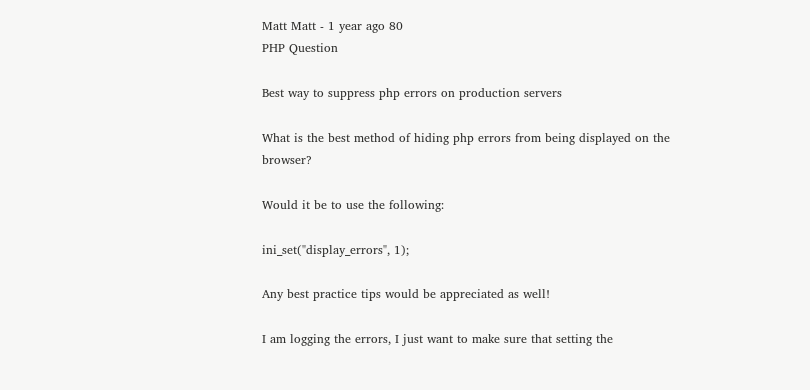Matt Matt - 1 year ago 80
PHP Question

Best way to suppress php errors on production servers

What is the best method of hiding php errors from being displayed on the browser?

Would it be to use the following:

ini_set("display_errors", 1);

Any best practice tips would be appreciated as well!

I am logging the errors, I just want to make sure that setting the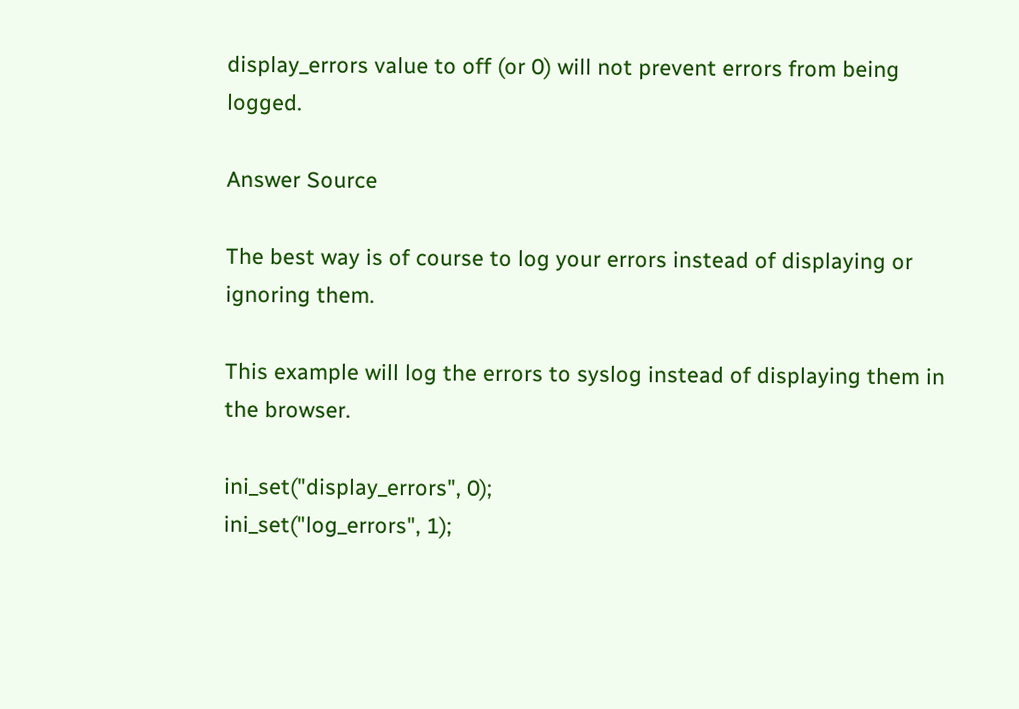display_errors value to off (or 0) will not prevent errors from being logged.

Answer Source

The best way is of course to log your errors instead of displaying or ignoring them.

This example will log the errors to syslog instead of displaying them in the browser.

ini_set("display_errors", 0);
ini_set("log_errors", 1);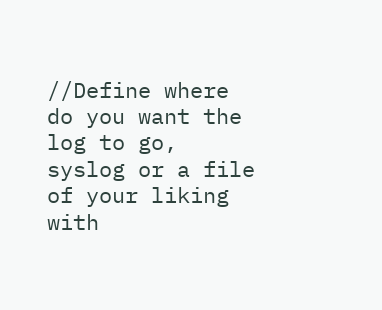//Define where do you want the log to go, syslog or a file of your liking with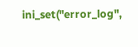ini_set("error_log",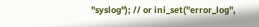"syslog"); // or ini_set("error_log",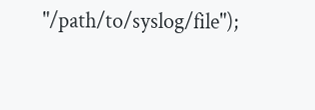"/path/to/syslog/file");